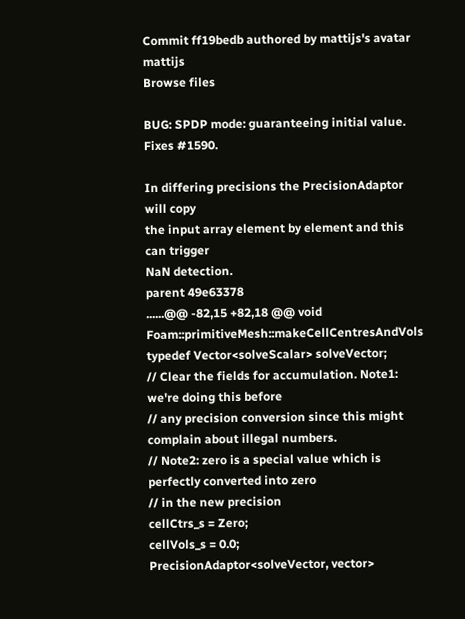Commit ff19bedb authored by mattijs's avatar mattijs
Browse files

BUG: SPDP mode: guaranteeing initial value. Fixes #1590.

In differing precisions the PrecisionAdaptor will copy
the input array element by element and this can trigger
NaN detection.
parent 49e63378
......@@ -82,15 +82,18 @@ void Foam::primitiveMesh::makeCellCentresAndVols
typedef Vector<solveScalar> solveVector;
// Clear the fields for accumulation. Note1: we're doing this before
// any precision conversion since this might complain about illegal numbers.
// Note2: zero is a special value which is perfectly converted into zero
// in the new precision
cellCtrs_s = Zero;
cellVols_s = 0.0;
PrecisionAdaptor<solveVector, vector>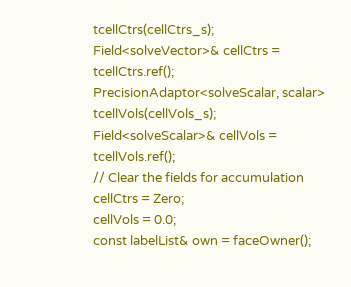tcellCtrs(cellCtrs_s);
Field<solveVector>& cellCtrs = tcellCtrs.ref();
PrecisionAdaptor<solveScalar, scalar> tcellVols(cellVols_s);
Field<solveScalar>& cellVols = tcellVols.ref();
// Clear the fields for accumulation
cellCtrs = Zero;
cellVols = 0.0;
const labelList& own = faceOwner();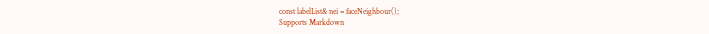const labelList& nei = faceNeighbour();
Supports Markdown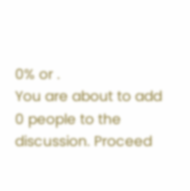0% or .
You are about to add 0 people to the discussion. Proceed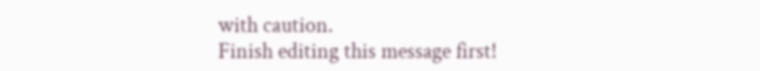with caution.
Finish editing this message first!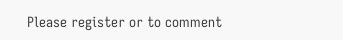Please register or to comment